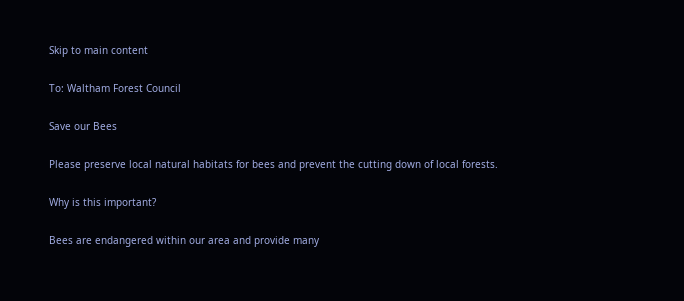Skip to main content

To: Waltham Forest Council

Save our Bees

Please preserve local natural habitats for bees and prevent the cutting down of local forests.

Why is this important?

Bees are endangered within our area and provide many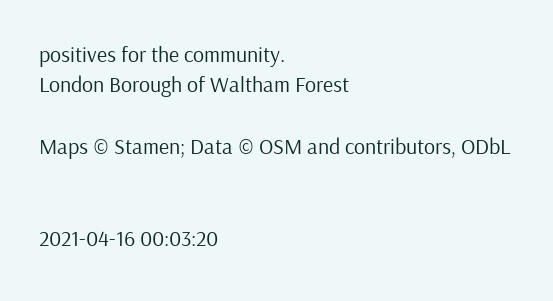positives for the community.
London Borough of Waltham Forest

Maps © Stamen; Data © OSM and contributors, ODbL


2021-04-16 00:03:20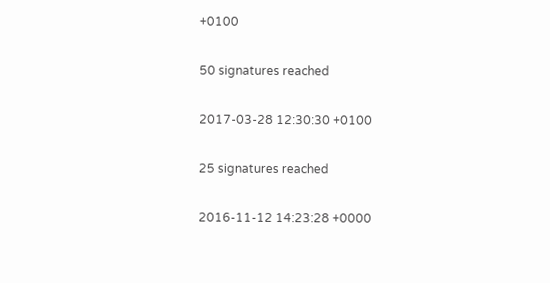+0100

50 signatures reached

2017-03-28 12:30:30 +0100

25 signatures reached

2016-11-12 14:23:28 +0000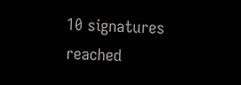10 signatures reached